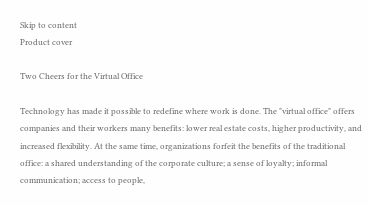Skip to content
Product cover

Two Cheers for the Virtual Office

Technology has made it possible to redefine where work is done. The "virtual office" offers companies and their workers many benefits: lower real estate costs, higher productivity, and increased flexibility. At the same time, organizations forfeit the benefits of the traditional office: a shared understanding of the corporate culture; a sense of loyalty; informal communication; access to people,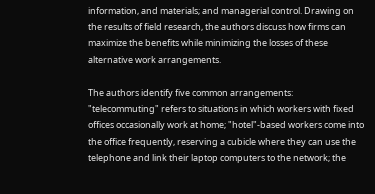information, and materials; and managerial control. Drawing on the results of field research, the authors discuss how firms can maximize the benefits while minimizing the losses of these alternative work arrangements.

The authors identify five common arrangements: "telecommuting" refers to situations in which workers with fixed offices occasionally work at home; "hotel"-based workers come into the office frequently, reserving a cubicle where they can use the telephone and link their laptop computers to the network; the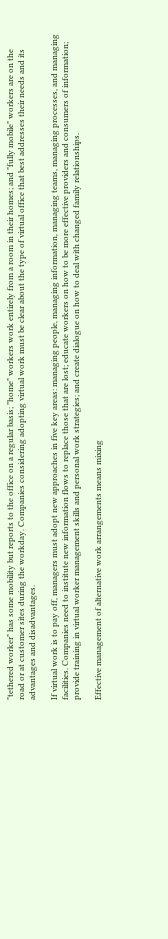"tethered worker" has some mobility but reports to the office on a regular basis; "home" workers work entirely from a room in their homes; and "fully mobile" workers are on the road or at customer sites during the workday. Companies considering adopting virtual work must be clear about the type of virtual office that best addresses their needs and its advantages and disadvantages.

If virtual work is to pay off, managers must adopt new approaches in five key areas: managing people, managing information, managing teams, managing processes, and managing facilities. Companies need to institute new information flows to replace those that are lost; educate workers on how to be more effective providers and consumers of information; provide training in virtual worker management skills and personal work strategies; and create dialogue on how to deal with changed family relationships.

Effective management of alternative work arrangements means mixing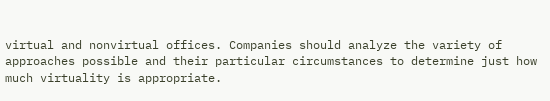virtual and nonvirtual offices. Companies should analyze the variety of approaches possible and their particular circumstances to determine just how much virtuality is appropriate.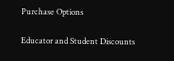Purchase Options

Educator and Student Discounts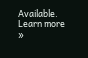Available. Learn more »